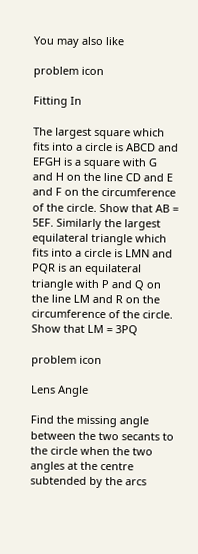You may also like

problem icon

Fitting In

The largest square which fits into a circle is ABCD and EFGH is a square with G and H on the line CD and E and F on the circumference of the circle. Show that AB = 5EF. Similarly the largest equilateral triangle which fits into a circle is LMN and PQR is an equilateral triangle with P and Q on the line LM and R on the circumference of the circle. Show that LM = 3PQ

problem icon

Lens Angle

Find the missing angle between the two secants to the circle when the two angles at the centre subtended by the arcs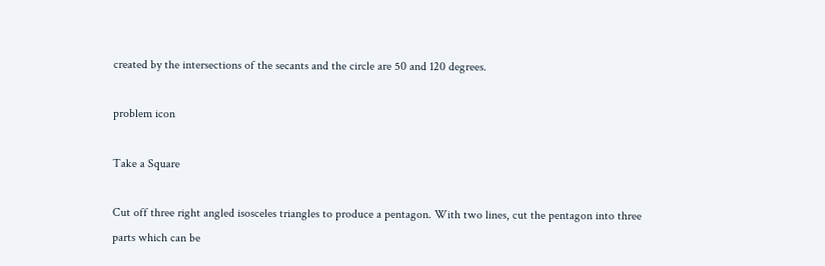created by the intersections of the secants and the circle are 50 and 120 degrees.

problem icon

Take a Square

Cut off three right angled isosceles triangles to produce a pentagon. With two lines, cut the pentagon into three parts which can be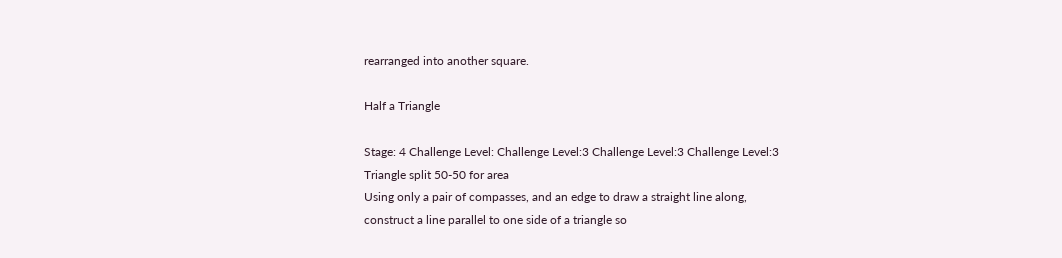rearranged into another square.

Half a Triangle

Stage: 4 Challenge Level: Challenge Level:3 Challenge Level:3 Challenge Level:3
Triangle split 50-50 for area
Using only a pair of compasses, and an edge to draw a straight line along,
construct a line parallel to one side of a triangle so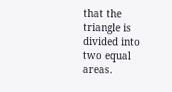that the triangle is divided into two equal areas.